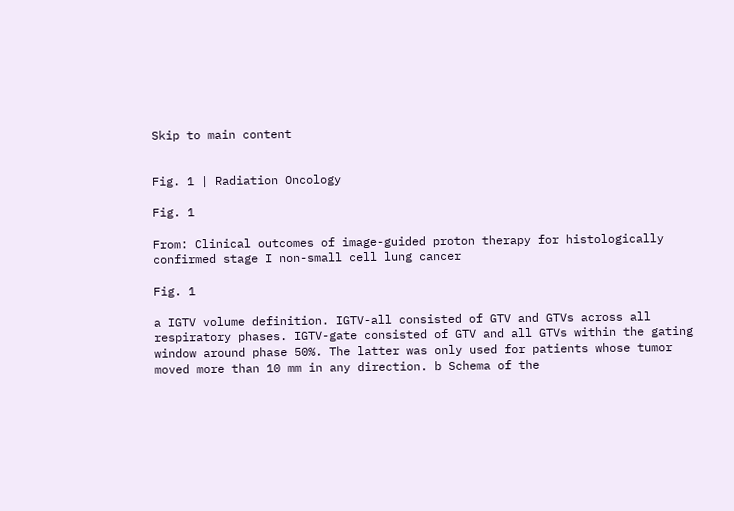Skip to main content


Fig. 1 | Radiation Oncology

Fig. 1

From: Clinical outcomes of image-guided proton therapy for histologically confirmed stage I non-small cell lung cancer

Fig. 1

a IGTV volume definition. IGTV-all consisted of GTV and GTVs across all respiratory phases. IGTV-gate consisted of GTV and all GTVs within the gating window around phase 50%. The latter was only used for patients whose tumor moved more than 10 mm in any direction. b Schema of the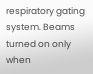respiratory gating system. Beams turned on only when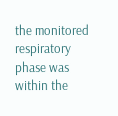the monitored respiratory phase was within the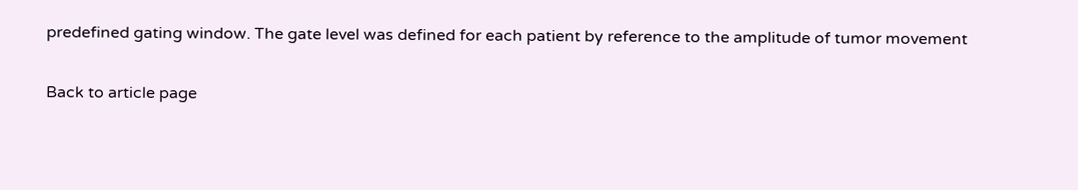predefined gating window. The gate level was defined for each patient by reference to the amplitude of tumor movement

Back to article page